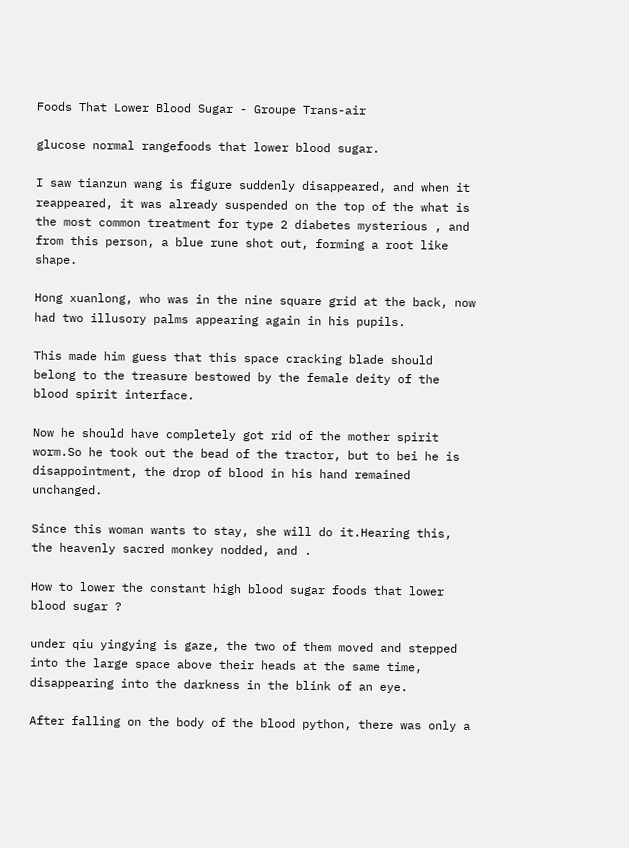Foods That Lower Blood Sugar - Groupe Trans-air

glucose normal rangefoods that lower blood sugar.

I saw tianzun wang is figure suddenly disappeared, and when it reappeared, it was already suspended on the top of the what is the most common treatment for type 2 diabetes mysterious , and from this person, a blue rune shot out, forming a root like shape.

Hong xuanlong, who was in the nine square grid at the back, now had two illusory palms appearing again in his pupils.

This made him guess that this space cracking blade should belong to the treasure bestowed by the female deity of the blood spirit interface.

Now he should have completely got rid of the mother spirit worm.So he took out the bead of the tractor, but to bei he is disappointment, the drop of blood in his hand remained unchanged.

Since this woman wants to stay, she will do it.Hearing this, the heavenly sacred monkey nodded, and .

How to lower the constant high blood sugar foods that lower blood sugar ?

under qiu yingying is gaze, the two of them moved and stepped into the large space above their heads at the same time, disappearing into the darkness in the blink of an eye.

After falling on the body of the blood python, there was only a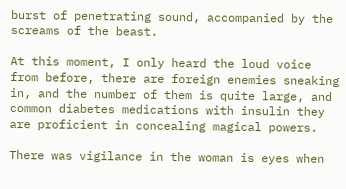burst of penetrating sound, accompanied by the screams of the beast.

At this moment, I only heard the loud voice from before, there are foreign enemies sneaking in, and the number of them is quite large, and common diabetes medications with insulin they are proficient in concealing magical powers.

There was vigilance in the woman is eyes when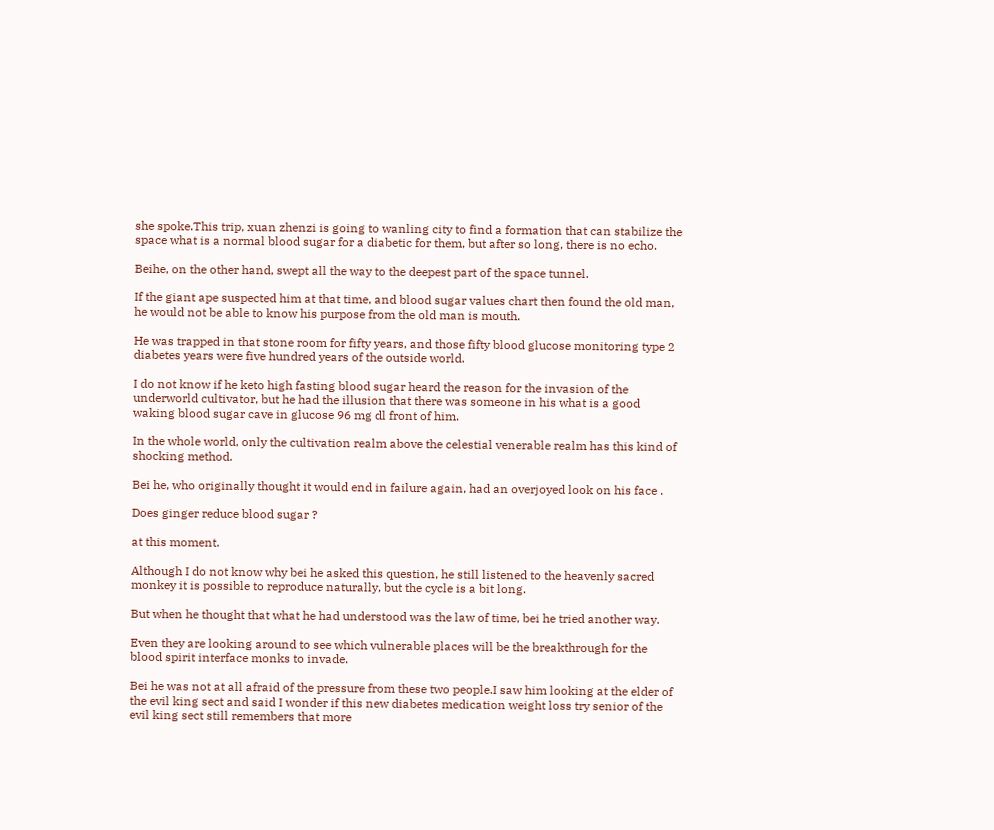she spoke.This trip, xuan zhenzi is going to wanling city to find a formation that can stabilize the space what is a normal blood sugar for a diabetic for them, but after so long, there is no echo.

Beihe, on the other hand, swept all the way to the deepest part of the space tunnel.

If the giant ape suspected him at that time, and blood sugar values chart then found the old man, he would not be able to know his purpose from the old man is mouth.

He was trapped in that stone room for fifty years, and those fifty blood glucose monitoring type 2 diabetes years were five hundred years of the outside world.

I do not know if he keto high fasting blood sugar heard the reason for the invasion of the underworld cultivator, but he had the illusion that there was someone in his what is a good waking blood sugar cave in glucose 96 mg dl front of him.

In the whole world, only the cultivation realm above the celestial venerable realm has this kind of shocking method.

Bei he, who originally thought it would end in failure again, had an overjoyed look on his face .

Does ginger reduce blood sugar ?

at this moment.

Although I do not know why bei he asked this question, he still listened to the heavenly sacred monkey it is possible to reproduce naturally, but the cycle is a bit long.

But when he thought that what he had understood was the law of time, bei he tried another way.

Even they are looking around to see which vulnerable places will be the breakthrough for the blood spirit interface monks to invade.

Bei he was not at all afraid of the pressure from these two people.I saw him looking at the elder of the evil king sect and said I wonder if this new diabetes medication weight loss try senior of the evil king sect still remembers that more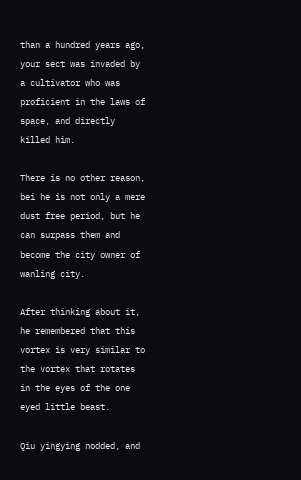than a hundred years ago, your sect was invaded by a cultivator who was proficient in the laws of space, and directly killed him.

There is no other reason, bei he is not only a mere dust free period, but he can surpass them and become the city owner of wanling city.

After thinking about it, he remembered that this vortex is very similar to the vortex that rotates in the eyes of the one eyed little beast.

Qiu yingying nodded, and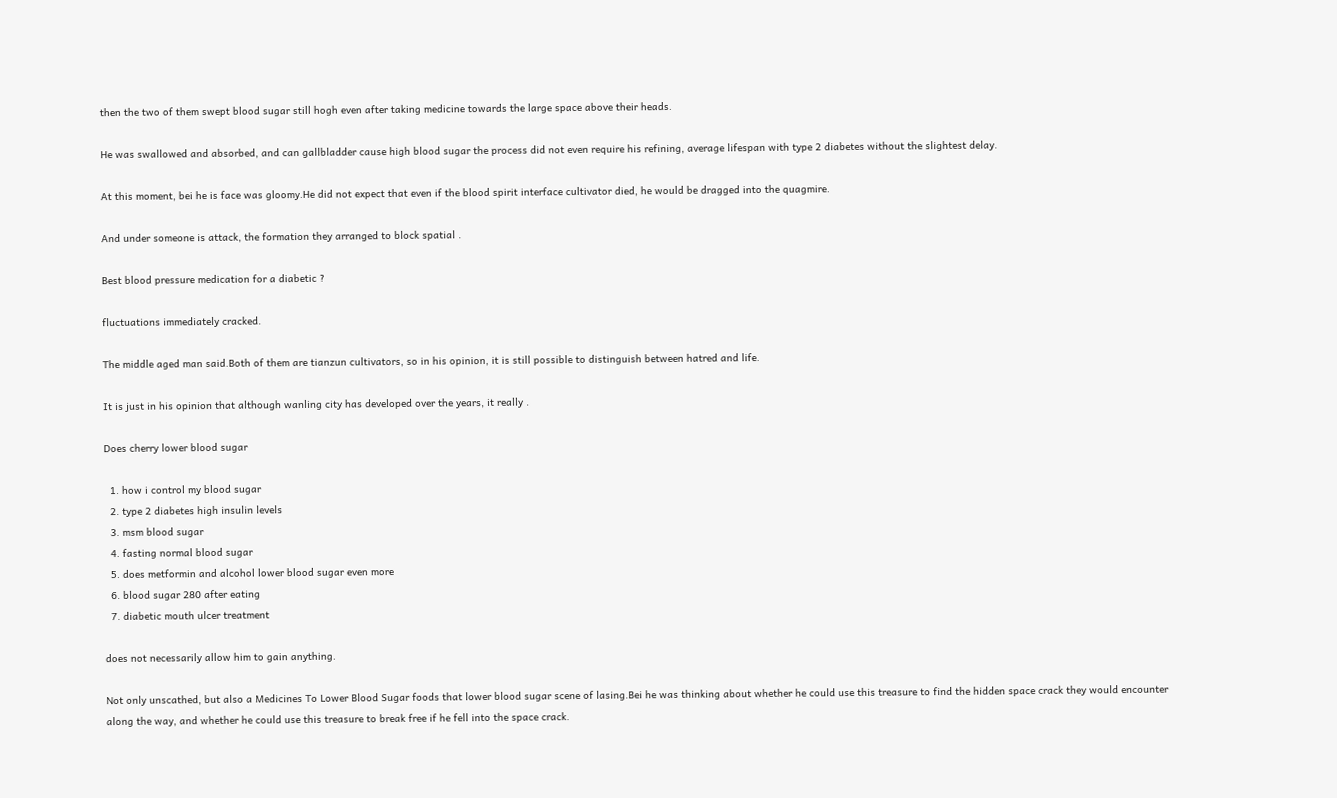then the two of them swept blood sugar still hogh even after taking medicine towards the large space above their heads.

He was swallowed and absorbed, and can gallbladder cause high blood sugar the process did not even require his refining, average lifespan with type 2 diabetes without the slightest delay.

At this moment, bei he is face was gloomy.He did not expect that even if the blood spirit interface cultivator died, he would be dragged into the quagmire.

And under someone is attack, the formation they arranged to block spatial .

Best blood pressure medication for a diabetic ?

fluctuations immediately cracked.

The middle aged man said.Both of them are tianzun cultivators, so in his opinion, it is still possible to distinguish between hatred and life.

It is just in his opinion that although wanling city has developed over the years, it really .

Does cherry lower blood sugar

  1. how i control my blood sugar
  2. type 2 diabetes high insulin levels
  3. msm blood sugar
  4. fasting normal blood sugar
  5. does metformin and alcohol lower blood sugar even more
  6. blood sugar 280 after eating
  7. diabetic mouth ulcer treatment

does not necessarily allow him to gain anything.

Not only unscathed, but also a Medicines To Lower Blood Sugar foods that lower blood sugar scene of lasing.Bei he was thinking about whether he could use this treasure to find the hidden space crack they would encounter along the way, and whether he could use this treasure to break free if he fell into the space crack.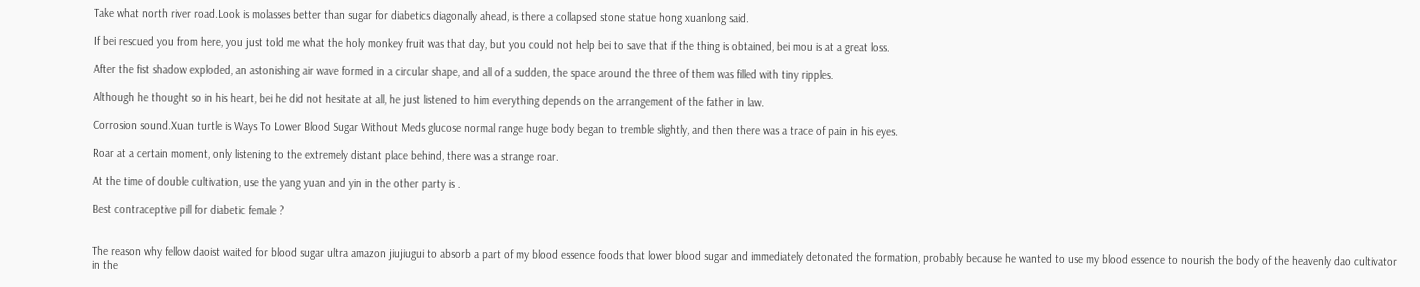Take what north river road.Look is molasses better than sugar for diabetics diagonally ahead, is there a collapsed stone statue hong xuanlong said.

If bei rescued you from here, you just told me what the holy monkey fruit was that day, but you could not help bei to save that if the thing is obtained, bei mou is at a great loss.

After the fist shadow exploded, an astonishing air wave formed in a circular shape, and all of a sudden, the space around the three of them was filled with tiny ripples.

Although he thought so in his heart, bei he did not hesitate at all, he just listened to him everything depends on the arrangement of the father in law.

Corrosion sound.Xuan turtle is Ways To Lower Blood Sugar Without Meds glucose normal range huge body began to tremble slightly, and then there was a trace of pain in his eyes.

Roar at a certain moment, only listening to the extremely distant place behind, there was a strange roar.

At the time of double cultivation, use the yang yuan and yin in the other party is .

Best contraceptive pill for diabetic female ?


The reason why fellow daoist waited for blood sugar ultra amazon jiujiugui to absorb a part of my blood essence foods that lower blood sugar and immediately detonated the formation, probably because he wanted to use my blood essence to nourish the body of the heavenly dao cultivator in the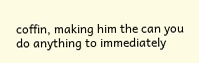coffin, making him the can you do anything to immediately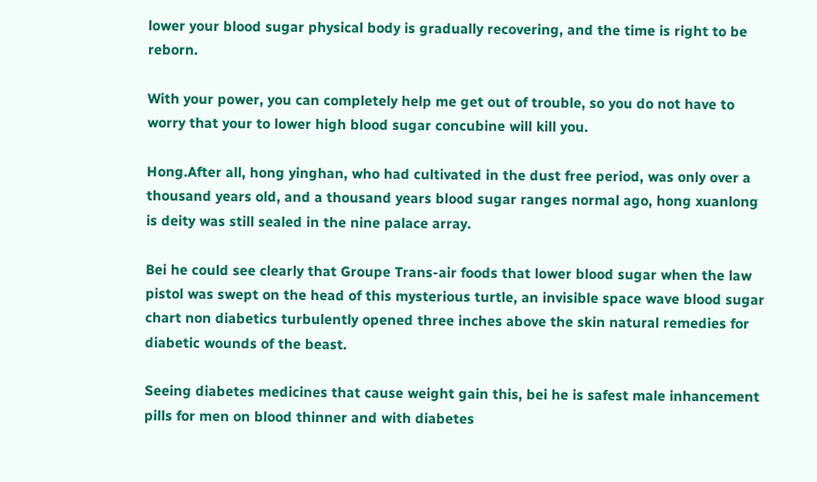lower your blood sugar physical body is gradually recovering, and the time is right to be reborn.

With your power, you can completely help me get out of trouble, so you do not have to worry that your to lower high blood sugar concubine will kill you.

Hong.After all, hong yinghan, who had cultivated in the dust free period, was only over a thousand years old, and a thousand years blood sugar ranges normal ago, hong xuanlong is deity was still sealed in the nine palace array.

Bei he could see clearly that Groupe Trans-air foods that lower blood sugar when the law pistol was swept on the head of this mysterious turtle, an invisible space wave blood sugar chart non diabetics turbulently opened three inches above the skin natural remedies for diabetic wounds of the beast.

Seeing diabetes medicines that cause weight gain this, bei he is safest male inhancement pills for men on blood thinner and with diabetes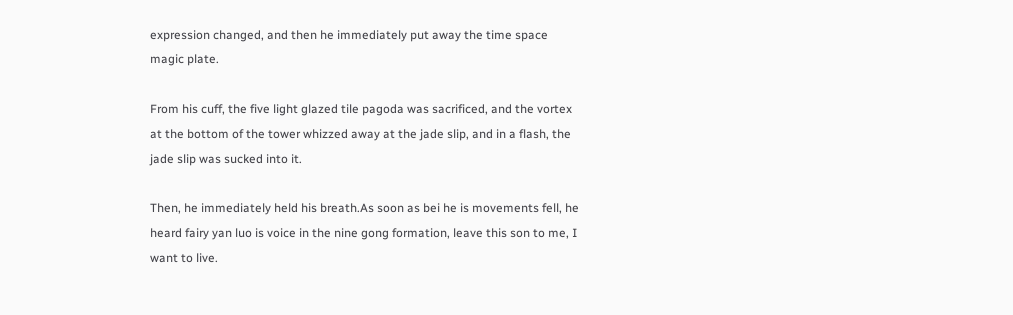expression changed, and then he immediately put away the time space magic plate.

From his cuff, the five light glazed tile pagoda was sacrificed, and the vortex at the bottom of the tower whizzed away at the jade slip, and in a flash, the jade slip was sucked into it.

Then, he immediately held his breath.As soon as bei he is movements fell, he heard fairy yan luo is voice in the nine gong formation, leave this son to me, I want to live.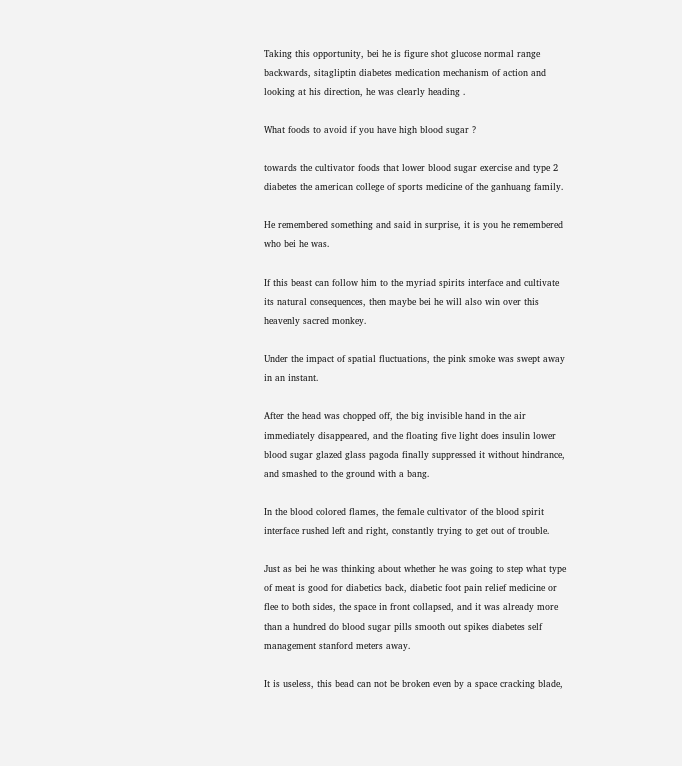Taking this opportunity, bei he is figure shot glucose normal range backwards, sitagliptin diabetes medication mechanism of action and looking at his direction, he was clearly heading .

What foods to avoid if you have high blood sugar ?

towards the cultivator foods that lower blood sugar exercise and type 2 diabetes the american college of sports medicine of the ganhuang family.

He remembered something and said in surprise, it is you he remembered who bei he was.

If this beast can follow him to the myriad spirits interface and cultivate its natural consequences, then maybe bei he will also win over this heavenly sacred monkey.

Under the impact of spatial fluctuations, the pink smoke was swept away in an instant.

After the head was chopped off, the big invisible hand in the air immediately disappeared, and the floating five light does insulin lower blood sugar glazed glass pagoda finally suppressed it without hindrance, and smashed to the ground with a bang.

In the blood colored flames, the female cultivator of the blood spirit interface rushed left and right, constantly trying to get out of trouble.

Just as bei he was thinking about whether he was going to step what type of meat is good for diabetics back, diabetic foot pain relief medicine or flee to both sides, the space in front collapsed, and it was already more than a hundred do blood sugar pills smooth out spikes diabetes self management stanford meters away.

It is useless, this bead can not be broken even by a space cracking blade,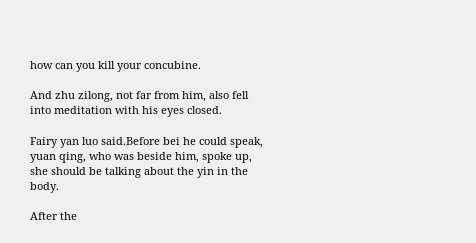how can you kill your concubine.

And zhu zilong, not far from him, also fell into meditation with his eyes closed.

Fairy yan luo said.Before bei he could speak, yuan qing, who was beside him, spoke up, she should be talking about the yin in the body.

After the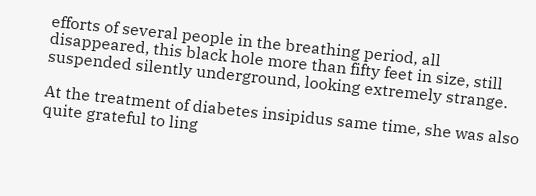efforts of several people in the breathing period, all disappeared, this black hole more than fifty feet in size, still suspended silently underground, looking extremely strange.

At the treatment of diabetes insipidus same time, she was also quite grateful to ling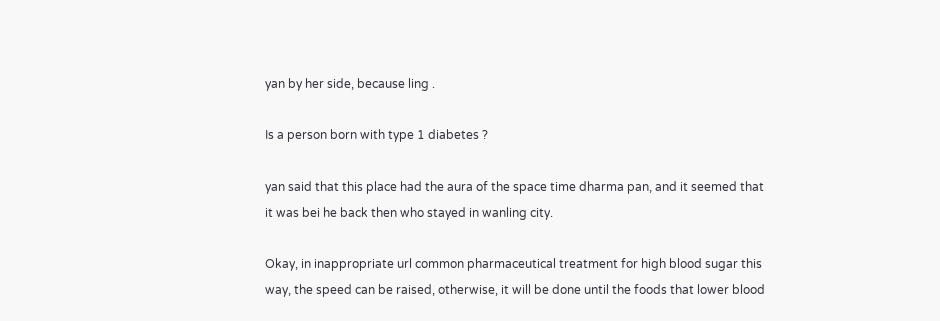yan by her side, because ling .

Is a person born with type 1 diabetes ?

yan said that this place had the aura of the space time dharma pan, and it seemed that it was bei he back then who stayed in wanling city.

Okay, in inappropriate url common pharmaceutical treatment for high blood sugar this way, the speed can be raised, otherwise, it will be done until the foods that lower blood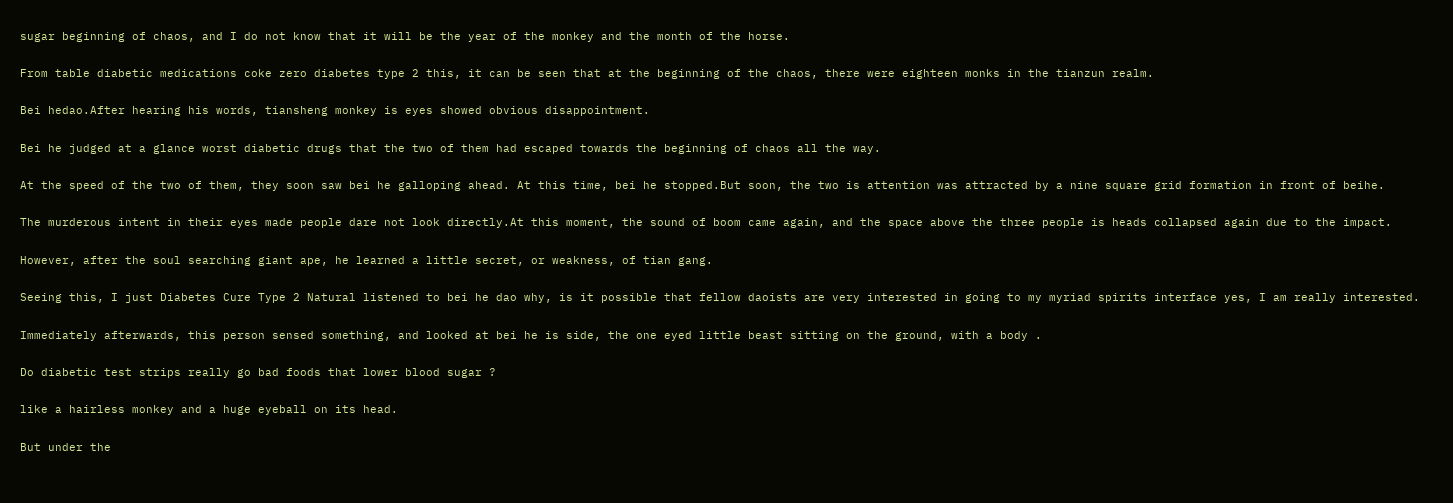sugar beginning of chaos, and I do not know that it will be the year of the monkey and the month of the horse.

From table diabetic medications coke zero diabetes type 2 this, it can be seen that at the beginning of the chaos, there were eighteen monks in the tianzun realm.

Bei hedao.After hearing his words, tiansheng monkey is eyes showed obvious disappointment.

Bei he judged at a glance worst diabetic drugs that the two of them had escaped towards the beginning of chaos all the way.

At the speed of the two of them, they soon saw bei he galloping ahead. At this time, bei he stopped.But soon, the two is attention was attracted by a nine square grid formation in front of beihe.

The murderous intent in their eyes made people dare not look directly.At this moment, the sound of boom came again, and the space above the three people is heads collapsed again due to the impact.

However, after the soul searching giant ape, he learned a little secret, or weakness, of tian gang.

Seeing this, I just Diabetes Cure Type 2 Natural listened to bei he dao why, is it possible that fellow daoists are very interested in going to my myriad spirits interface yes, I am really interested.

Immediately afterwards, this person sensed something, and looked at bei he is side, the one eyed little beast sitting on the ground, with a body .

Do diabetic test strips really go bad foods that lower blood sugar ?

like a hairless monkey and a huge eyeball on its head.

But under the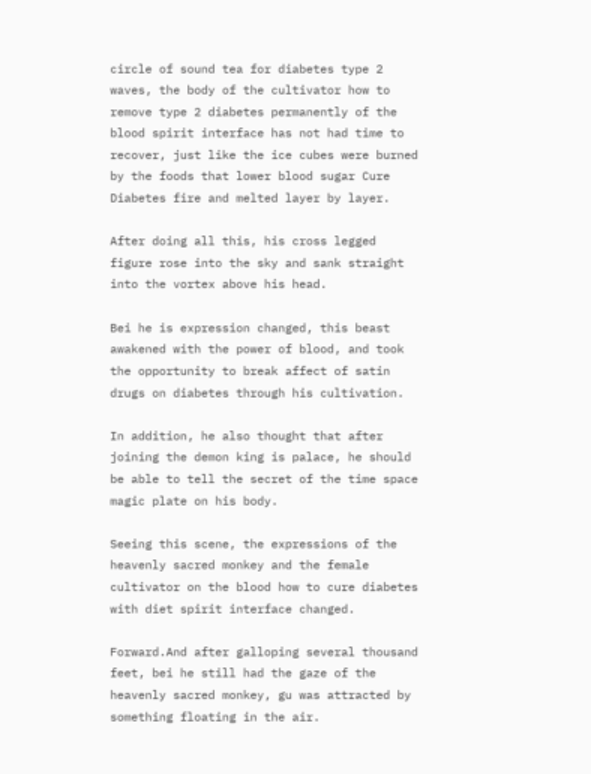circle of sound tea for diabetes type 2 waves, the body of the cultivator how to remove type 2 diabetes permanently of the blood spirit interface has not had time to recover, just like the ice cubes were burned by the foods that lower blood sugar Cure Diabetes fire and melted layer by layer.

After doing all this, his cross legged figure rose into the sky and sank straight into the vortex above his head.

Bei he is expression changed, this beast awakened with the power of blood, and took the opportunity to break affect of satin drugs on diabetes through his cultivation.

In addition, he also thought that after joining the demon king is palace, he should be able to tell the secret of the time space magic plate on his body.

Seeing this scene, the expressions of the heavenly sacred monkey and the female cultivator on the blood how to cure diabetes with diet spirit interface changed.

Forward.And after galloping several thousand feet, bei he still had the gaze of the heavenly sacred monkey, gu was attracted by something floating in the air.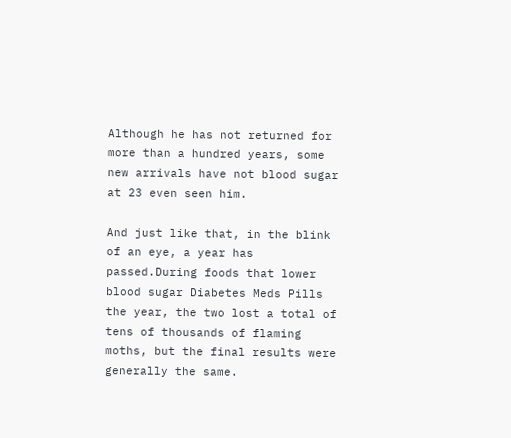Although he has not returned for more than a hundred years, some new arrivals have not blood sugar at 23 even seen him.

And just like that, in the blink of an eye, a year has passed.During foods that lower blood sugar Diabetes Meds Pills the year, the two lost a total of tens of thousands of flaming moths, but the final results were generally the same.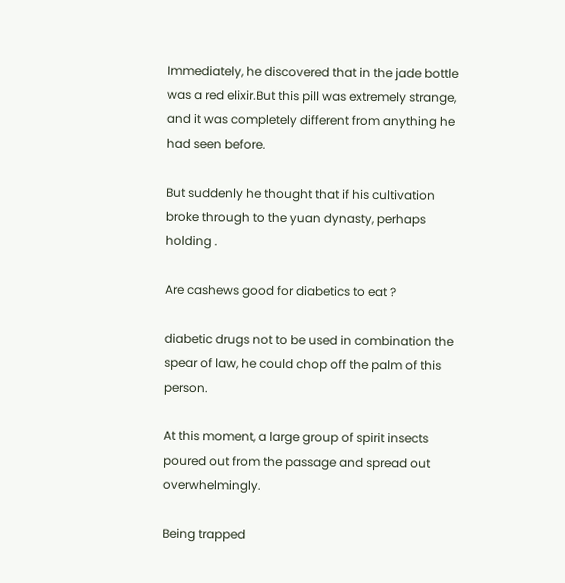Immediately, he discovered that in the jade bottle was a red elixir.But this pill was extremely strange, and it was completely different from anything he had seen before.

But suddenly he thought that if his cultivation broke through to the yuan dynasty, perhaps holding .

Are cashews good for diabetics to eat ?

diabetic drugs not to be used in combination the spear of law, he could chop off the palm of this person.

At this moment, a large group of spirit insects poured out from the passage and spread out overwhelmingly.

Being trapped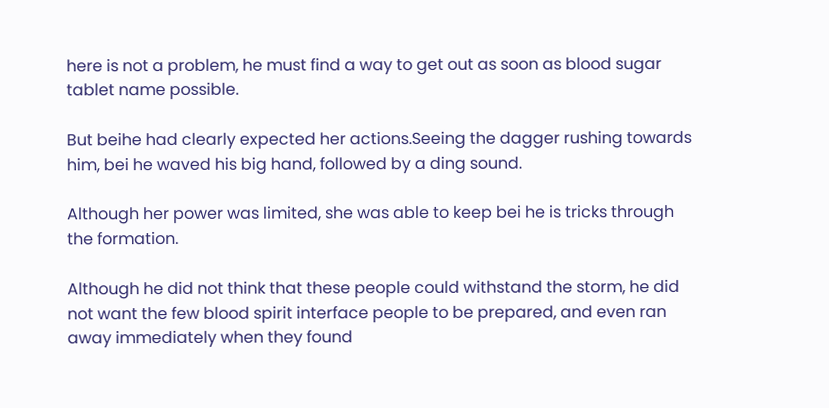here is not a problem, he must find a way to get out as soon as blood sugar tablet name possible.

But beihe had clearly expected her actions.Seeing the dagger rushing towards him, bei he waved his big hand, followed by a ding sound.

Although her power was limited, she was able to keep bei he is tricks through the formation.

Although he did not think that these people could withstand the storm, he did not want the few blood spirit interface people to be prepared, and even ran away immediately when they found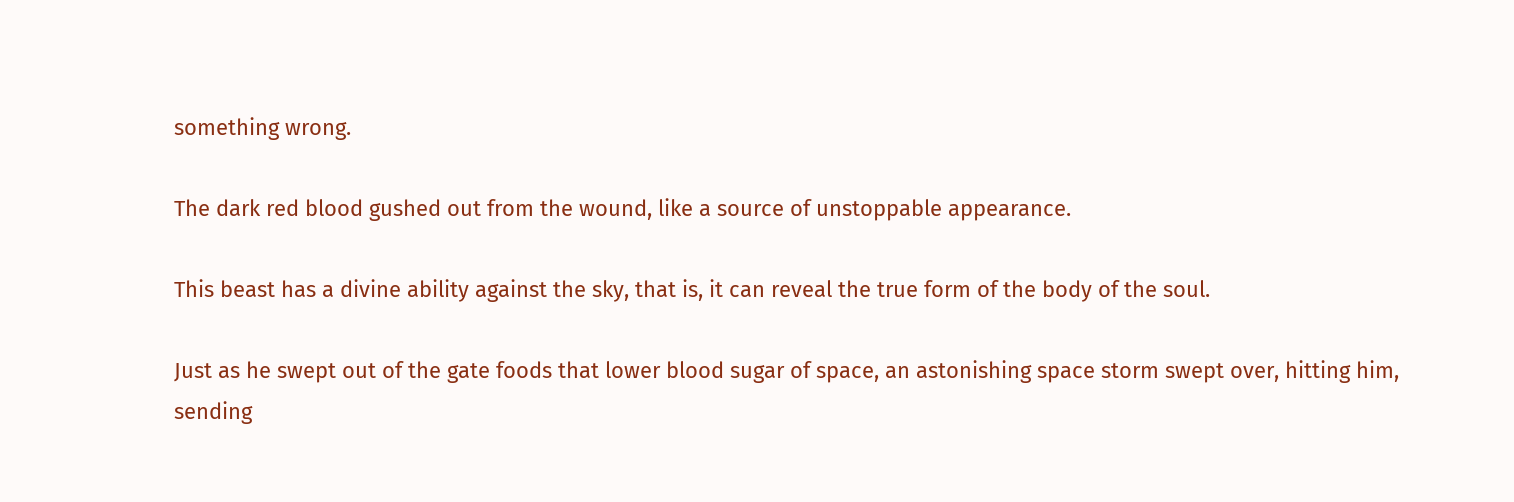something wrong.

The dark red blood gushed out from the wound, like a source of unstoppable appearance.

This beast has a divine ability against the sky, that is, it can reveal the true form of the body of the soul.

Just as he swept out of the gate foods that lower blood sugar of space, an astonishing space storm swept over, hitting him, sending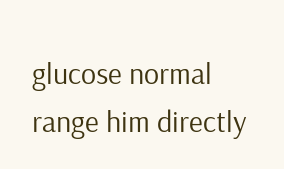glucose normal range him directly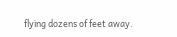flying dozens of feet away.